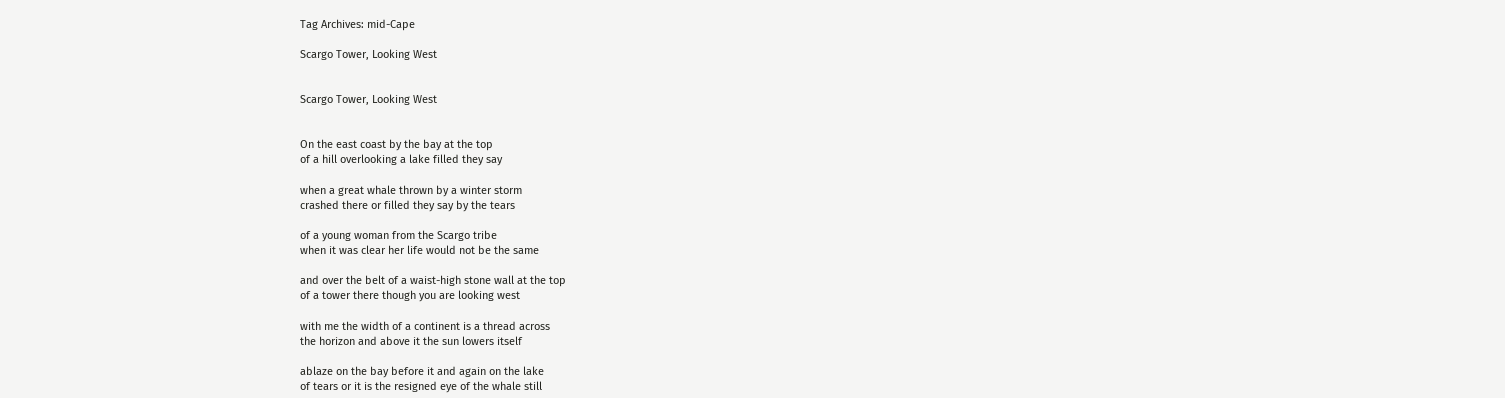Tag Archives: mid-Cape

Scargo Tower, Looking West


Scargo Tower, Looking West


On the east coast by the bay at the top
of a hill overlooking a lake filled they say

when a great whale thrown by a winter storm
crashed there or filled they say by the tears

of a young woman from the Scargo tribe
when it was clear her life would not be the same

and over the belt of a waist-high stone wall at the top
of a tower there though you are looking west

with me the width of a continent is a thread across
the horizon and above it the sun lowers itself

ablaze on the bay before it and again on the lake
of tears or it is the resigned eye of the whale still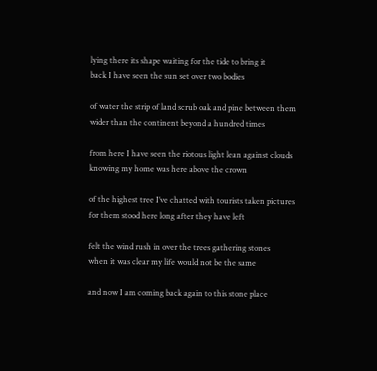lying there its shape waiting for the tide to bring it
back I have seen the sun set over two bodies

of water the strip of land scrub oak and pine between them
wider than the continent beyond a hundred times

from here I have seen the riotous light lean against clouds
knowing my home was here above the crown

of the highest tree I’ve chatted with tourists taken pictures
for them stood here long after they have left

felt the wind rush in over the trees gathering stones
when it was clear my life would not be the same

and now I am coming back again to this stone place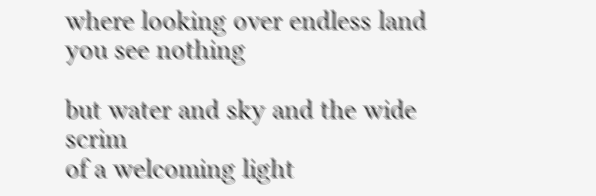where looking over endless land you see nothing

but water and sky and the wide scrim
of a welcoming light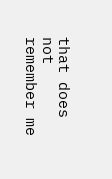that does not remember me